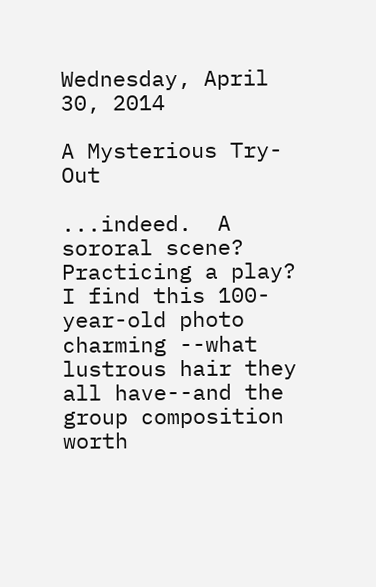Wednesday, April 30, 2014

A Mysterious Try-Out

...indeed.  A sororal scene?  Practicing a play?  I find this 100- year-old photo charming --what lustrous hair they all have--and the group composition worth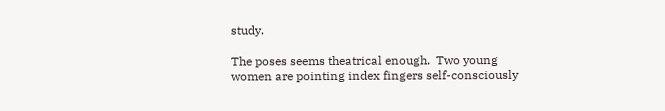study.

The poses seems theatrical enough.  Two young women are pointing index fingers self-consciously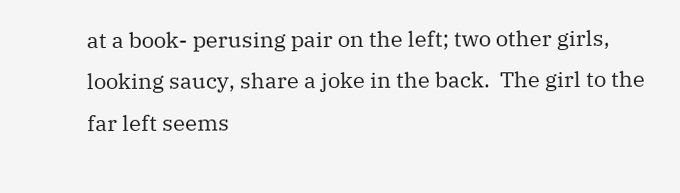at a book- perusing pair on the left; two other girls, looking saucy, share a joke in the back.  The girl to the far left seems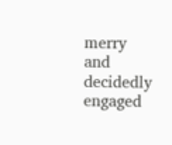merry and decidedly engaged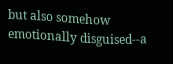but also somehow emotionally disguised--a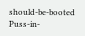should-be-booted Puss-in-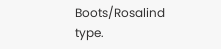Boots/Rosalind type.